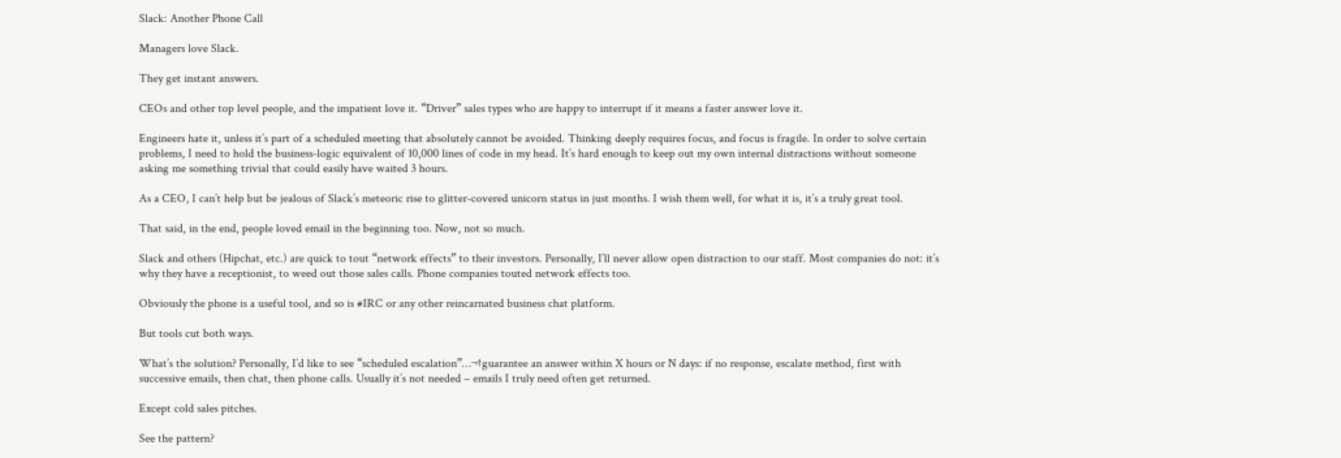Slack: Another Phone Call

Managers love Slack.

They get instant answers.

CEOs and other top level people, and the impatient love it. “Driver” sales types who are happy to interrupt if it means a faster answer love it.

Engineers hate it, unless it’s part of a scheduled meeting that absolutely cannot be avoided. Thinking deeply requires focus, and focus is fragile. In order to solve certain problems, I need to hold the business-logic equivalent of 10,000 lines of code in my head. It’s hard enough to keep out my own internal distractions without someone asking me something trivial that could easily have waited 3 hours.

As a CEO, I can’t help but be jealous of Slack’s meteoric rise to glitter-covered unicorn status in just months. I wish them well, for what it is, it’s a truly great tool.

That said, in the end, people loved email in the beginning too. Now, not so much.

Slack and others (Hipchat, etc.) are quick to tout “network effects” to their investors. Personally, I’ll never allow open distraction to our staff. Most companies do not: it’s why they have a receptionist, to weed out those sales calls. Phone companies touted network effects too.

Obviously the phone is a useful tool, and so is #IRC or any other reincarnated business chat platform.

But tools cut both ways.

What’s the solution? Personally, I’d like to see “scheduled escalation”…¬†guarantee an answer within X hours or N days: if no response, escalate method, first with successive emails, then chat, then phone calls. Usually it’s not needed – emails I truly need often get returned.

Except cold sales pitches.

See the pattern?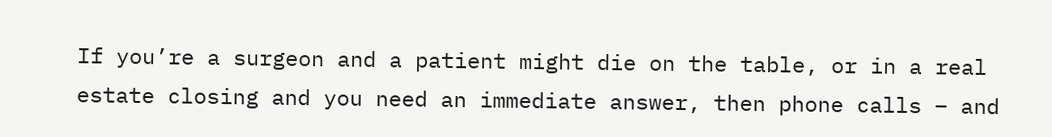If you’re a surgeon and a patient might die on the table, or in a real estate closing and you need an immediate answer, then phone calls – and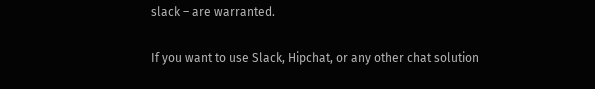slack – are warranted.

If you want to use Slack, Hipchat, or any other chat solution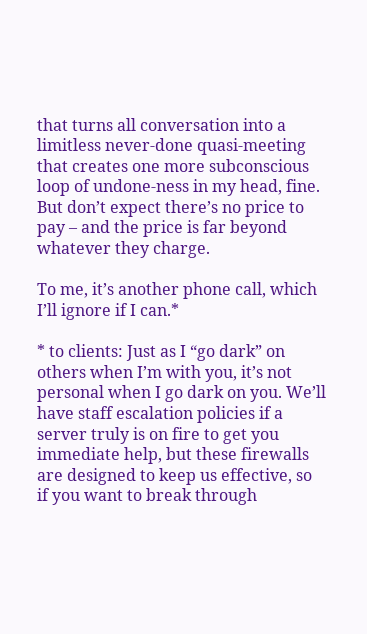that turns all conversation into a limitless never-done quasi-meeting that creates one more subconscious loop of undone-ness in my head, fine. But don’t expect there’s no price to pay – and the price is far beyond whatever they charge.

To me, it’s another phone call, which I’ll ignore if I can.*

* to clients: Just as I “go dark” on others when I’m with you, it’s not personal when I go dark on you. We’ll have staff escalation policies if a server truly is on fire to get you immediate help, but these firewalls are designed to keep us effective, so if you want to break through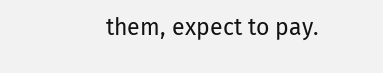them, expect to pay.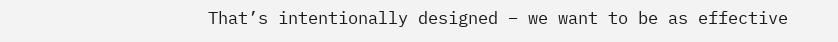That’s intentionally designed – we want to be as effective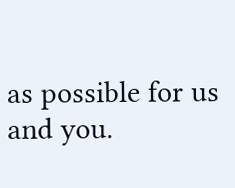as possible for us and you.